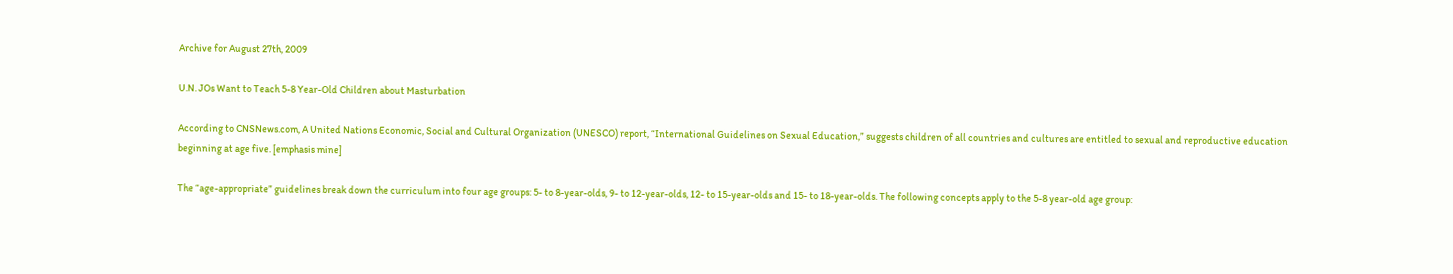Archive for August 27th, 2009

U.N. JOs Want to Teach 5-8 Year-Old Children about Masturbation

According to CNSNews.com, A United Nations Economic, Social and Cultural Organization (UNESCO) report, “International Guidelines on Sexual Education,” suggests children of all countries and cultures are entitled to sexual and reproductive education beginning at age five. [emphasis mine]

The “age-appropriate” guidelines break down the curriculum into four age groups: 5- to 8-year-olds, 9- to 12-year-olds, 12- to 15-year-olds and 15- to 18-year-olds. The following concepts apply to the 5-8 year-old age group: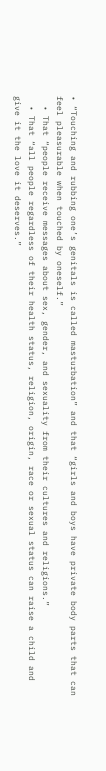• “Touching and rubbing one’s genitals is called masturbation” and that “girls and boys have private body parts that can feel pleasurable when touched by oneself.”
  • That “people receive messages about sex, gender, and sexuality from their cultures and religions.”
  • That “all people regardless of their health status, religion, origin, race or sexual status can raise a child and give it the love it deserves.”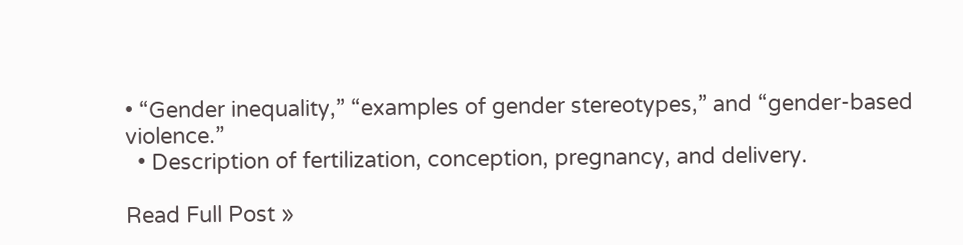• “Gender inequality,” “examples of gender stereotypes,” and “gender-based violence.”
  • Description of fertilization, conception, pregnancy, and delivery.

Read Full Post »